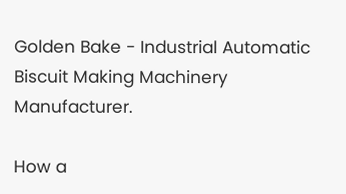Golden Bake - Industrial Automatic Biscuit Making Machinery Manufacturer.

How a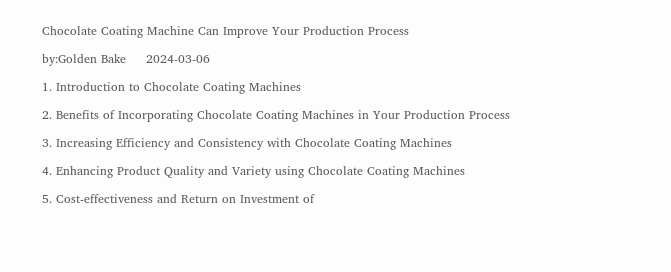Chocolate Coating Machine Can Improve Your Production Process

by:Golden Bake     2024-03-06

1. Introduction to Chocolate Coating Machines

2. Benefits of Incorporating Chocolate Coating Machines in Your Production Process

3. Increasing Efficiency and Consistency with Chocolate Coating Machines

4. Enhancing Product Quality and Variety using Chocolate Coating Machines

5. Cost-effectiveness and Return on Investment of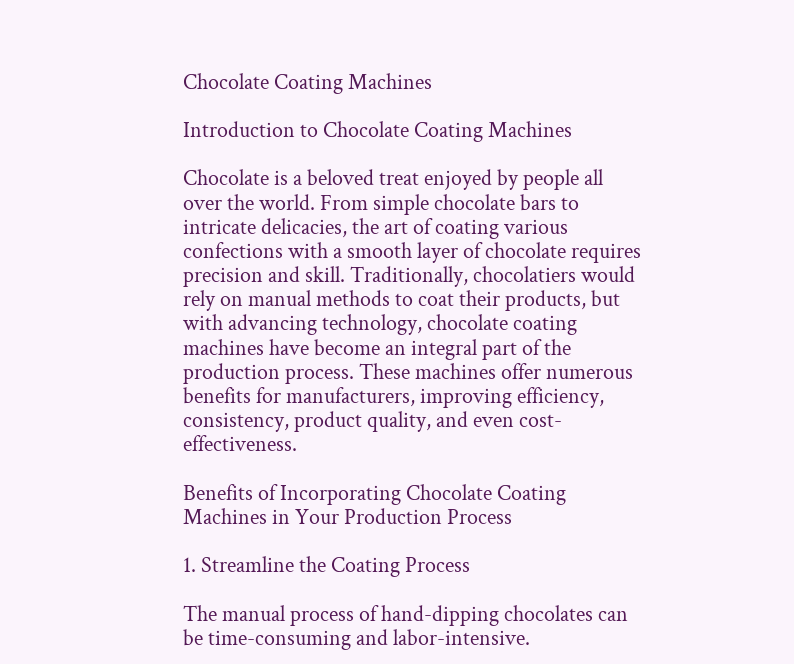Chocolate Coating Machines

Introduction to Chocolate Coating Machines

Chocolate is a beloved treat enjoyed by people all over the world. From simple chocolate bars to intricate delicacies, the art of coating various confections with a smooth layer of chocolate requires precision and skill. Traditionally, chocolatiers would rely on manual methods to coat their products, but with advancing technology, chocolate coating machines have become an integral part of the production process. These machines offer numerous benefits for manufacturers, improving efficiency, consistency, product quality, and even cost-effectiveness.

Benefits of Incorporating Chocolate Coating Machines in Your Production Process

1. Streamline the Coating Process

The manual process of hand-dipping chocolates can be time-consuming and labor-intensive.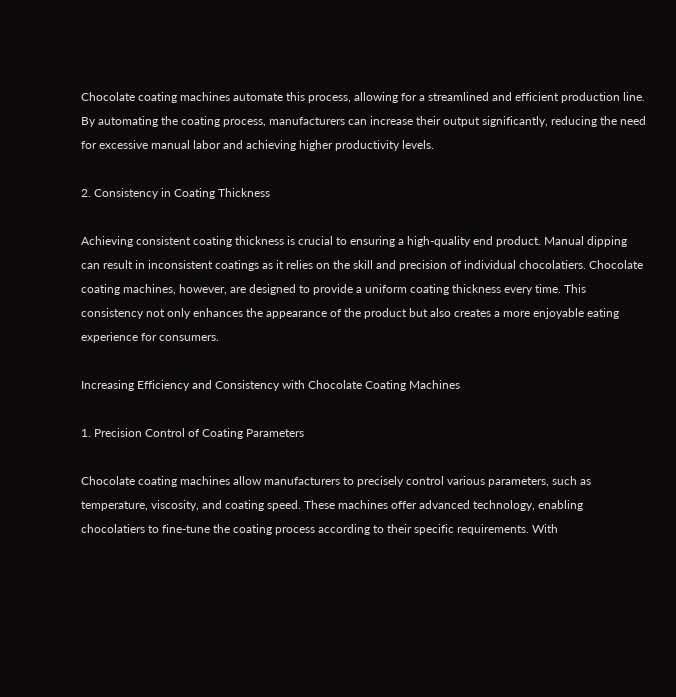Chocolate coating machines automate this process, allowing for a streamlined and efficient production line. By automating the coating process, manufacturers can increase their output significantly, reducing the need for excessive manual labor and achieving higher productivity levels.

2. Consistency in Coating Thickness

Achieving consistent coating thickness is crucial to ensuring a high-quality end product. Manual dipping can result in inconsistent coatings as it relies on the skill and precision of individual chocolatiers. Chocolate coating machines, however, are designed to provide a uniform coating thickness every time. This consistency not only enhances the appearance of the product but also creates a more enjoyable eating experience for consumers.

Increasing Efficiency and Consistency with Chocolate Coating Machines

1. Precision Control of Coating Parameters

Chocolate coating machines allow manufacturers to precisely control various parameters, such as temperature, viscosity, and coating speed. These machines offer advanced technology, enabling chocolatiers to fine-tune the coating process according to their specific requirements. With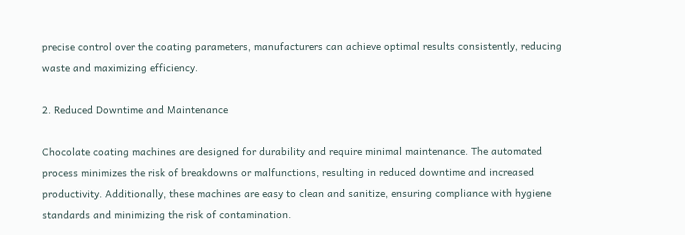precise control over the coating parameters, manufacturers can achieve optimal results consistently, reducing waste and maximizing efficiency.

2. Reduced Downtime and Maintenance

Chocolate coating machines are designed for durability and require minimal maintenance. The automated process minimizes the risk of breakdowns or malfunctions, resulting in reduced downtime and increased productivity. Additionally, these machines are easy to clean and sanitize, ensuring compliance with hygiene standards and minimizing the risk of contamination.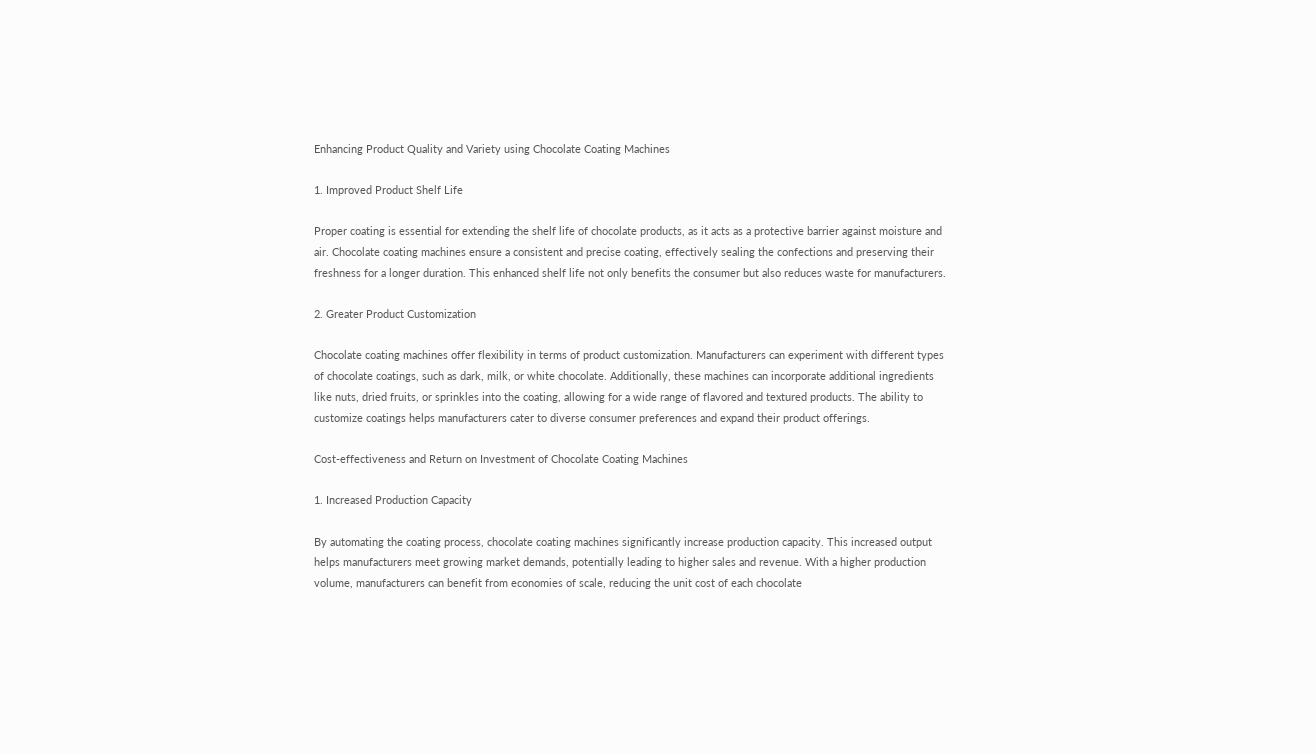Enhancing Product Quality and Variety using Chocolate Coating Machines

1. Improved Product Shelf Life

Proper coating is essential for extending the shelf life of chocolate products, as it acts as a protective barrier against moisture and air. Chocolate coating machines ensure a consistent and precise coating, effectively sealing the confections and preserving their freshness for a longer duration. This enhanced shelf life not only benefits the consumer but also reduces waste for manufacturers.

2. Greater Product Customization

Chocolate coating machines offer flexibility in terms of product customization. Manufacturers can experiment with different types of chocolate coatings, such as dark, milk, or white chocolate. Additionally, these machines can incorporate additional ingredients like nuts, dried fruits, or sprinkles into the coating, allowing for a wide range of flavored and textured products. The ability to customize coatings helps manufacturers cater to diverse consumer preferences and expand their product offerings.

Cost-effectiveness and Return on Investment of Chocolate Coating Machines

1. Increased Production Capacity

By automating the coating process, chocolate coating machines significantly increase production capacity. This increased output helps manufacturers meet growing market demands, potentially leading to higher sales and revenue. With a higher production volume, manufacturers can benefit from economies of scale, reducing the unit cost of each chocolate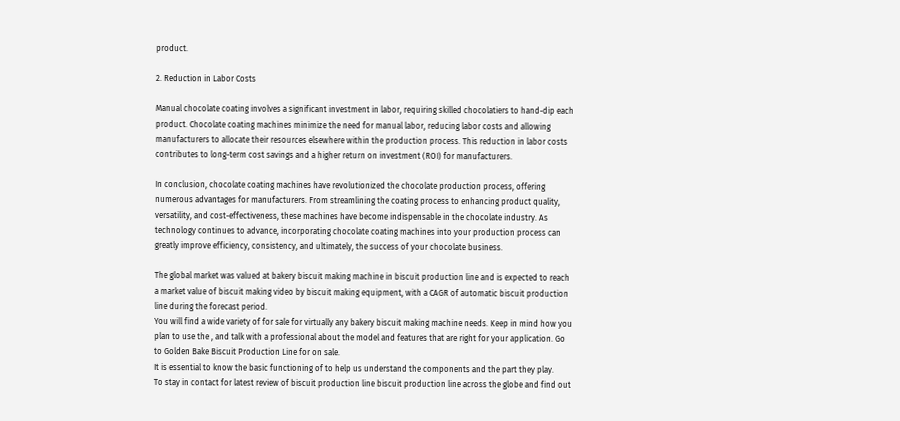product.

2. Reduction in Labor Costs

Manual chocolate coating involves a significant investment in labor, requiring skilled chocolatiers to hand-dip each product. Chocolate coating machines minimize the need for manual labor, reducing labor costs and allowing manufacturers to allocate their resources elsewhere within the production process. This reduction in labor costs contributes to long-term cost savings and a higher return on investment (ROI) for manufacturers.

In conclusion, chocolate coating machines have revolutionized the chocolate production process, offering numerous advantages for manufacturers. From streamlining the coating process to enhancing product quality, versatility, and cost-effectiveness, these machines have become indispensable in the chocolate industry. As technology continues to advance, incorporating chocolate coating machines into your production process can greatly improve efficiency, consistency, and ultimately, the success of your chocolate business.

The global market was valued at bakery biscuit making machine in biscuit production line and is expected to reach a market value of biscuit making video by biscuit making equipment, with a CAGR of automatic biscuit production line during the forecast period.
You will find a wide variety of for sale for virtually any bakery biscuit making machine needs. Keep in mind how you plan to use the , and talk with a professional about the model and features that are right for your application. Go to Golden Bake Biscuit Production Line for on sale.
It is essential to know the basic functioning of to help us understand the components and the part they play.
To stay in contact for latest review of biscuit production line biscuit production line across the globe and find out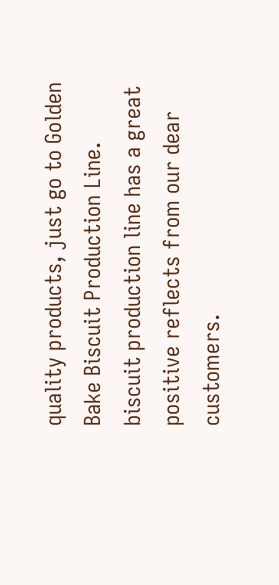quality products, just go to Golden Bake Biscuit Production Line.
biscuit production line has a great positive reflects from our dear customers.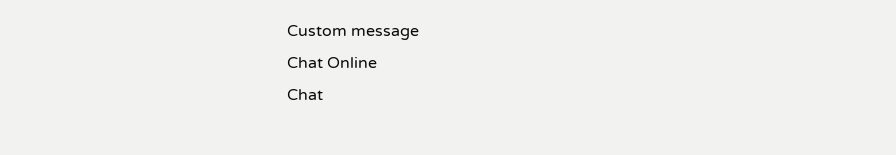Custom message
Chat Online
Chat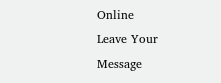Online
Leave Your Message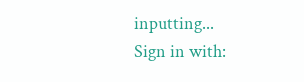inputting...
Sign in with: